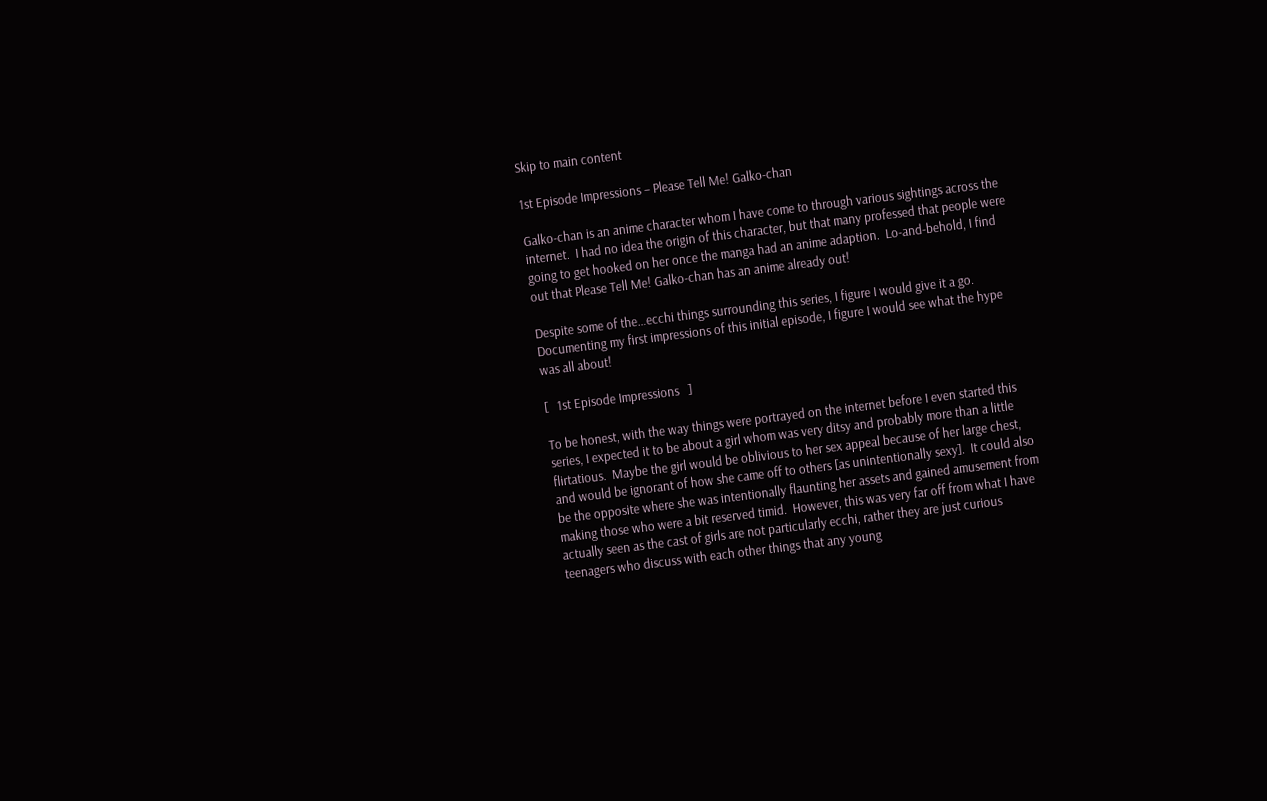Skip to main content

1st Episode Impressions – Please Tell Me! Galko-chan

Galko-chan is an anime character whom I have come to through various sightings across the internet.  I had no idea the origin of this character, but that many professed that people were going to get hooked on her once the manga had an anime adaption.  Lo-and-behold, I find out that Please Tell Me! Galko-chan has an anime already out!

Despite some of the…ecchi things surrounding this series, I figure I would give it a go.  Documenting my first impressions of this initial episode, I figure I would see what the hype was all about!

[   1st Episode Impressions   ]

To be honest, with the way things were portrayed on the internet before I even started this series, I expected it to be about a girl whom was very ditsy and probably more than a little flirtatious.  Maybe the girl would be oblivious to her sex appeal because of her large chest, and would be ignorant of how she came off to others [as unintentionally sexy].  It could also be the opposite where she was intentionally flaunting her assets and gained amusement from making those who were a bit reserved timid.  However, this was very far off from what I have actually seen as the cast of girls are not particularly ecchi, rather they are just curious teenagers who discuss with each other things that any young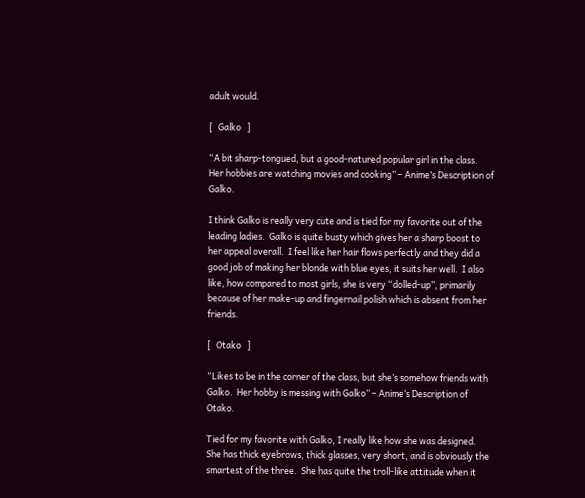adult would.

[   Galko   ]

“A bit sharp-tongued, but a good-natured popular girl in the class.  Her hobbies are watching movies and cooking” – Anime’s Description of Galko.

I think Galko is really very cute and is tied for my favorite out of the leading ladies.  Galko is quite busty which gives her a sharp boost to her appeal overall.  I feel like her hair flows perfectly and they did a good job of making her blonde with blue eyes, it suits her well.  I also like, how compared to most girls, she is very “dolled-up”, primarily because of her make-up and fingernail polish which is absent from her friends.

[   Otako   ]

“Likes to be in the corner of the class, but she’s somehow friends with Galko.  Her hobby is messing with Galko” – Anime’s Description of Otako.

Tied for my favorite with Galko, I really like how she was designed.  She has thick eyebrows, thick glasses, very short, and is obviously the smartest of the three.  She has quite the troll-like attitude when it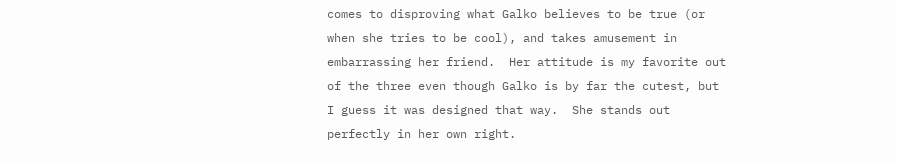comes to disproving what Galko believes to be true (or when she tries to be cool), and takes amusement in embarrassing her friend.  Her attitude is my favorite out of the three even though Galko is by far the cutest, but I guess it was designed that way.  She stands out perfectly in her own right.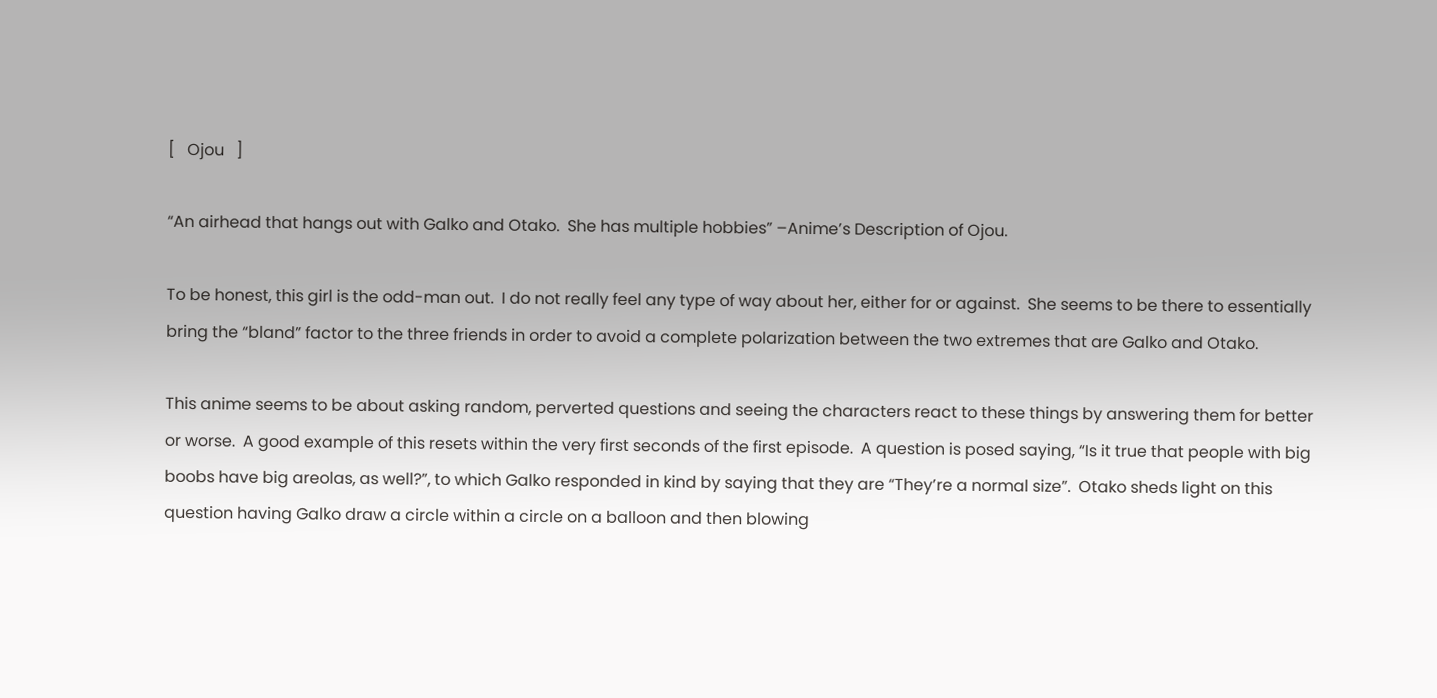[   Ojou   ]

“An airhead that hangs out with Galko and Otako.  She has multiple hobbies” –Anime’s Description of Ojou.

To be honest, this girl is the odd-man out.  I do not really feel any type of way about her, either for or against.  She seems to be there to essentially bring the “bland” factor to the three friends in order to avoid a complete polarization between the two extremes that are Galko and Otako.

This anime seems to be about asking random, perverted questions and seeing the characters react to these things by answering them for better or worse.  A good example of this resets within the very first seconds of the first episode.  A question is posed saying, “Is it true that people with big boobs have big areolas, as well?”, to which Galko responded in kind by saying that they are “They’re a normal size”.  Otako sheds light on this question having Galko draw a circle within a circle on a balloon and then blowing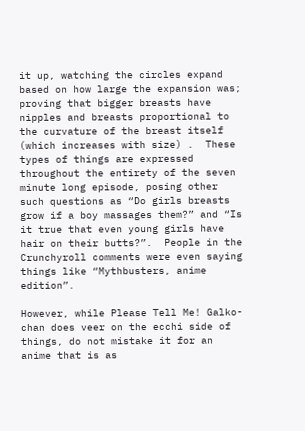it up, watching the circles expand based on how large the expansion was; proving that bigger breasts have nipples and breasts proportional to the curvature of the breast itself (which increases with size) .  These types of things are expressed throughout the entirety of the seven minute long episode, posing other such questions as “Do girls breasts grow if a boy massages them?” and “Is it true that even young girls have hair on their butts?”.  People in the Crunchyroll comments were even saying things like “Mythbusters, anime edition”.

However, while Please Tell Me! Galko-chan does veer on the ecchi side of things, do not mistake it for an anime that is as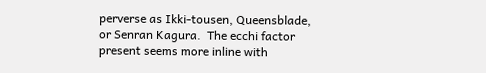perverse as Ikki-tousen, Queensblade, or Senran Kagura.  The ecchi factor present seems more inline with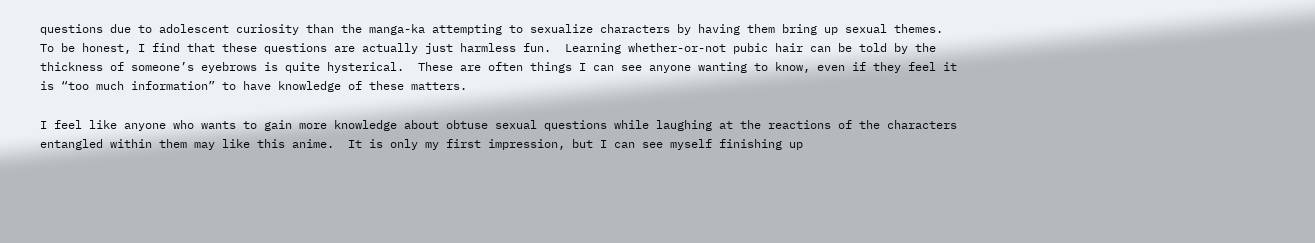questions due to adolescent curiosity than the manga-ka attempting to sexualize characters by having them bring up sexual themes.  To be honest, I find that these questions are actually just harmless fun.  Learning whether-or-not pubic hair can be told by the thickness of someone’s eyebrows is quite hysterical.  These are often things I can see anyone wanting to know, even if they feel it is “too much information” to have knowledge of these matters.

I feel like anyone who wants to gain more knowledge about obtuse sexual questions while laughing at the reactions of the characters entangled within them may like this anime.  It is only my first impression, but I can see myself finishing up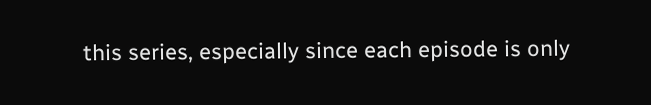this series, especially since each episode is only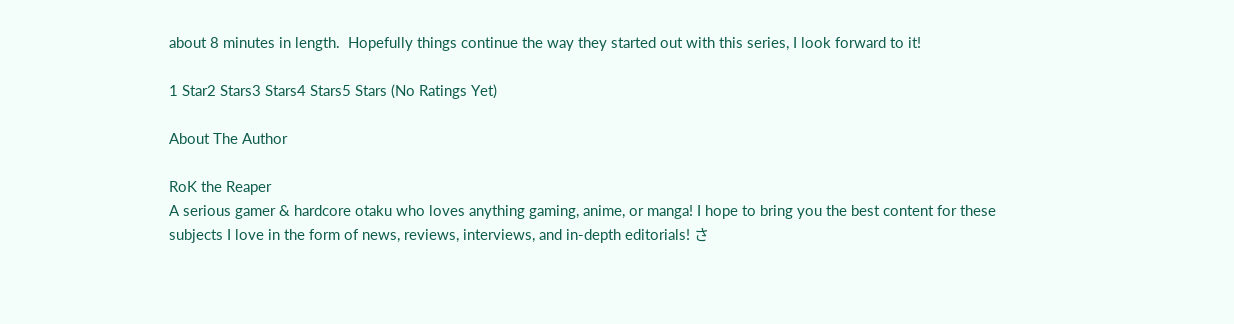about 8 minutes in length.  Hopefully things continue the way they started out with this series, I look forward to it!

1 Star2 Stars3 Stars4 Stars5 Stars (No Ratings Yet)

About The Author

RoK the Reaper
A serious gamer & hardcore otaku who loves anything gaming, anime, or manga! I hope to bring you the best content for these subjects I love in the form of news, reviews, interviews, and in-depth editorials! さ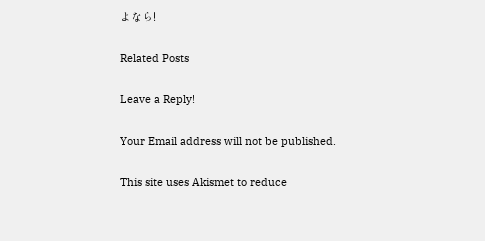よなら!

Related Posts

Leave a Reply!

Your Email address will not be published.

This site uses Akismet to reduce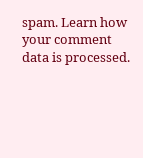spam. Learn how your comment data is processed.